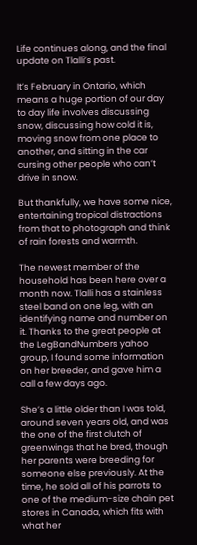Life continues along, and the final update on Tlalli’s past.

It’s February in Ontario, which means a huge portion of our day to day life involves discussing snow, discussing how cold it is, moving snow from one place to another, and sitting in the car cursing other people who can’t drive in snow.

But thankfully, we have some nice, entertaining tropical distractions from that to photograph and think of rain forests and warmth.

The newest member of the household has been here over a month now. Tlalli has a stainless steel band on one leg, with an identifying name and number on it. Thanks to the great people at the LegBandNumbers yahoo group, I found some information on her breeder, and gave him a call a few days ago.

She’s a little older than I was told, around seven years old, and was the one of the first clutch of greenwings that he bred, though her parents were breeding for someone else previously. At the time, he sold all of his parrots to one of the medium-size chain pet stores in Canada, which fits with what her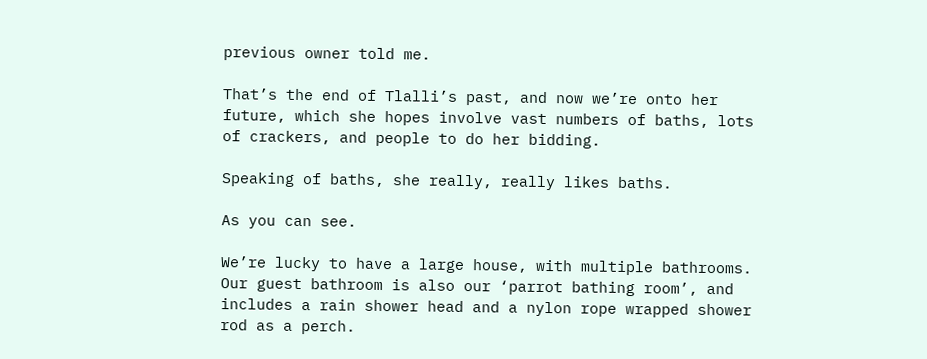previous owner told me.

That’s the end of Tlalli’s past, and now we’re onto her future, which she hopes involve vast numbers of baths, lots of crackers, and people to do her bidding.

Speaking of baths, she really, really likes baths.

As you can see.

We’re lucky to have a large house, with multiple bathrooms. Our guest bathroom is also our ‘parrot bathing room’, and includes a rain shower head and a nylon rope wrapped shower rod as a perch.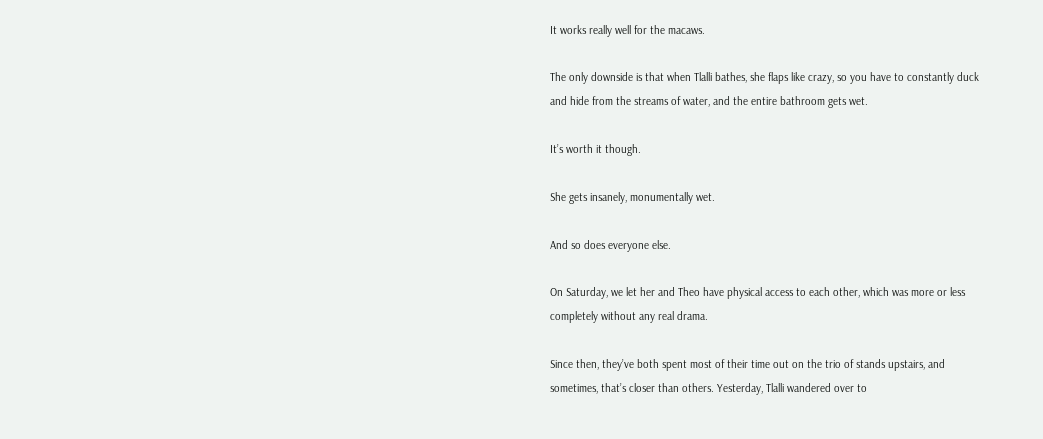It works really well for the macaws.

The only downside is that when Tlalli bathes, she flaps like crazy, so you have to constantly duck and hide from the streams of water, and the entire bathroom gets wet.

It’s worth it though.

She gets insanely, monumentally wet.

And so does everyone else.

On Saturday, we let her and Theo have physical access to each other, which was more or less completely without any real drama.

Since then, they’ve both spent most of their time out on the trio of stands upstairs, and sometimes, that’s closer than others. Yesterday, Tlalli wandered over to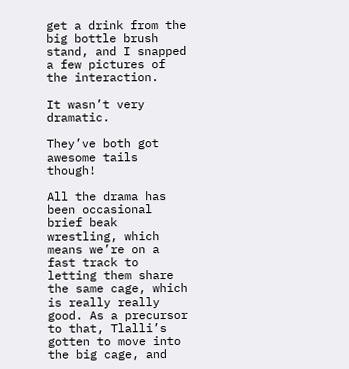get a drink from the big bottle brush stand, and I snapped a few pictures of the interaction.

It wasn’t very dramatic.

They’ve both got awesome tails though!

All the drama has been occasional brief beak wrestling, which means we’re on a fast track to letting them share the same cage, which is really really good. As a precursor to that, Tlalli’s gotten to move into the big cage, and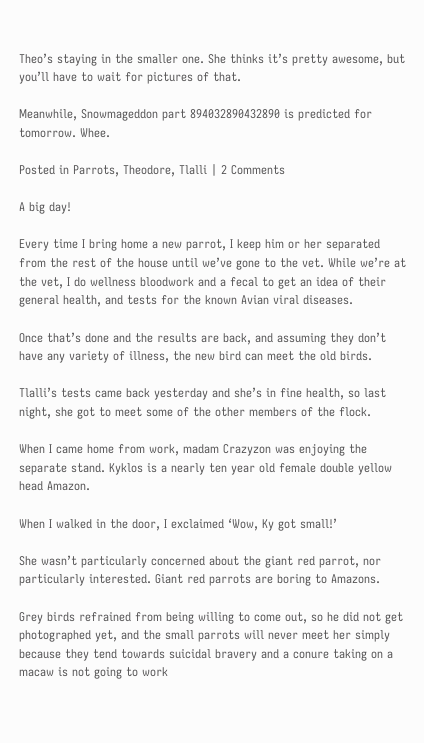Theo’s staying in the smaller one. She thinks it’s pretty awesome, but you’ll have to wait for pictures of that.

Meanwhile, Snowmageddon part 894032890432890 is predicted for tomorrow. Whee.

Posted in Parrots, Theodore, Tlalli | 2 Comments

A big day!

Every time I bring home a new parrot, I keep him or her separated from the rest of the house until we’ve gone to the vet. While we’re at the vet, I do wellness bloodwork and a fecal to get an idea of their general health, and tests for the known Avian viral diseases.

Once that’s done and the results are back, and assuming they don’t have any variety of illness, the new bird can meet the old birds.

Tlalli’s tests came back yesterday and she’s in fine health, so last night, she got to meet some of the other members of the flock.

When I came home from work, madam Crazyzon was enjoying the separate stand. Kyklos is a nearly ten year old female double yellow head Amazon.

When I walked in the door, I exclaimed ‘Wow, Ky got small!’

She wasn’t particularly concerned about the giant red parrot, nor particularly interested. Giant red parrots are boring to Amazons.

Grey birds refrained from being willing to come out, so he did not get photographed yet, and the small parrots will never meet her simply because they tend towards suicidal bravery and a conure taking on a macaw is not going to work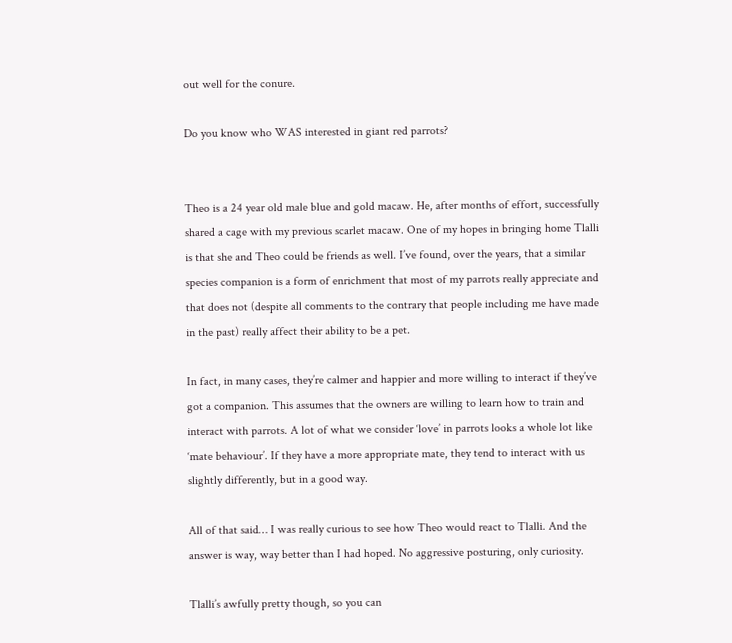out well for the conure.

Do you know who WAS interested in giant red parrots?


Theo is a 24 year old male blue and gold macaw. He, after months of effort, successfully shared a cage with my previous scarlet macaw. One of my hopes in bringing home Tlalli is that she and Theo could be friends as well. I’ve found, over the years, that a similar species companion is a form of enrichment that most of my parrots really appreciate and that does not (despite all comments to the contrary that people including me have made in the past) really affect their ability to be a pet.

In fact, in many cases, they’re calmer and happier and more willing to interact if they’ve got a companion. This assumes that the owners are willing to learn how to train and interact with parrots. A lot of what we consider ‘love’ in parrots looks a whole lot like ‘mate behaviour’. If they have a more appropriate mate, they tend to interact with us slightly differently, but in a good way.

All of that said… I was really curious to see how Theo would react to Tlalli. And the answer is way, way better than I had hoped. No aggressive posturing, only curiosity.

Tlalli’s awfully pretty though, so you can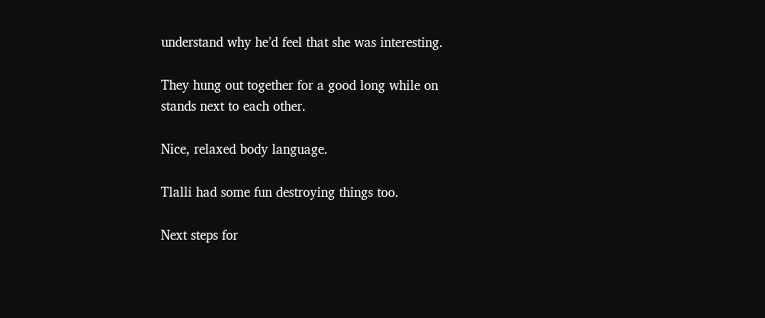understand why he’d feel that she was interesting.

They hung out together for a good long while on stands next to each other.

Nice, relaxed body language.

Tlalli had some fun destroying things too.

Next steps for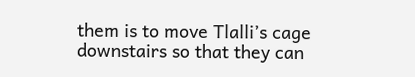them is to move Tlalli’s cage downstairs so that they can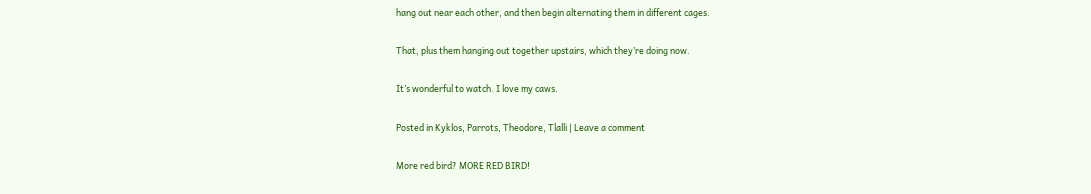hang out near each other, and then begin alternating them in different cages.

That, plus them hanging out together upstairs, which they’re doing now.

It’s wonderful to watch. I love my caws.

Posted in Kyklos, Parrots, Theodore, Tlalli | Leave a comment

More red bird? MORE RED BIRD!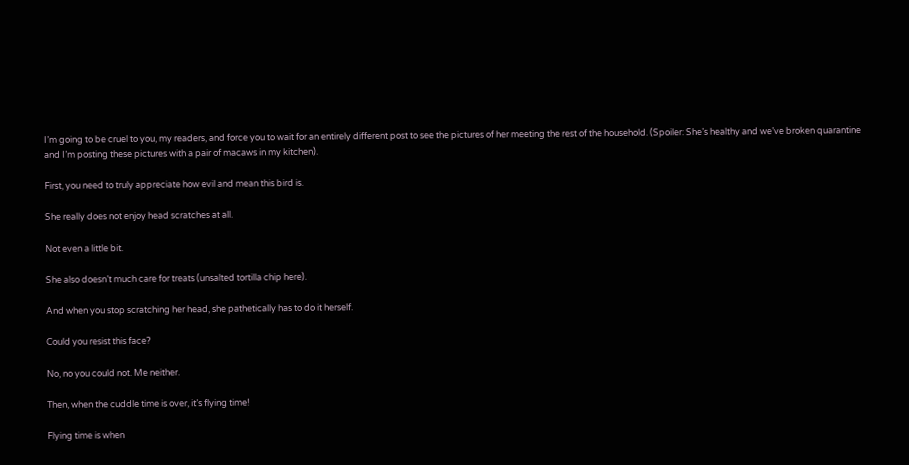I’m going to be cruel to you, my readers, and force you to wait for an entirely different post to see the pictures of her meeting the rest of the household. (Spoiler: She’s healthy and we’ve broken quarantine and I’m posting these pictures with a pair of macaws in my kitchen).

First, you need to truly appreciate how evil and mean this bird is.

She really does not enjoy head scratches at all.

Not even a little bit.

She also doesn’t much care for treats (unsalted tortilla chip here).

And when you stop scratching her head, she pathetically has to do it herself.

Could you resist this face?

No, no you could not. Me neither.

Then, when the cuddle time is over, it’s flying time!

Flying time is when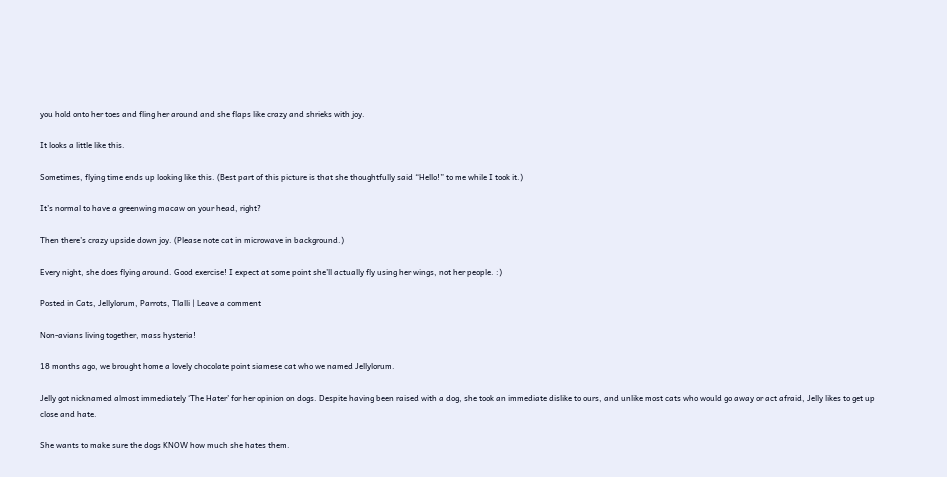you hold onto her toes and fling her around and she flaps like crazy and shrieks with joy.

It looks a little like this.

Sometimes, flying time ends up looking like this. (Best part of this picture is that she thoughtfully said “Hello!” to me while I took it.)

It’s normal to have a greenwing macaw on your head, right?

Then there’s crazy upside down joy. (Please note cat in microwave in background.)

Every night, she does flying around. Good exercise! I expect at some point she’ll actually fly using her wings, not her people. :)

Posted in Cats, Jellylorum, Parrots, Tlalli | Leave a comment

Non-avians living together, mass hysteria!

18 months ago, we brought home a lovely chocolate point siamese cat who we named Jellylorum.

Jelly got nicknamed almost immediately ‘The Hater’ for her opinion on dogs. Despite having been raised with a dog, she took an immediate dislike to ours, and unlike most cats who would go away or act afraid, Jelly likes to get up close and hate.

She wants to make sure the dogs KNOW how much she hates them.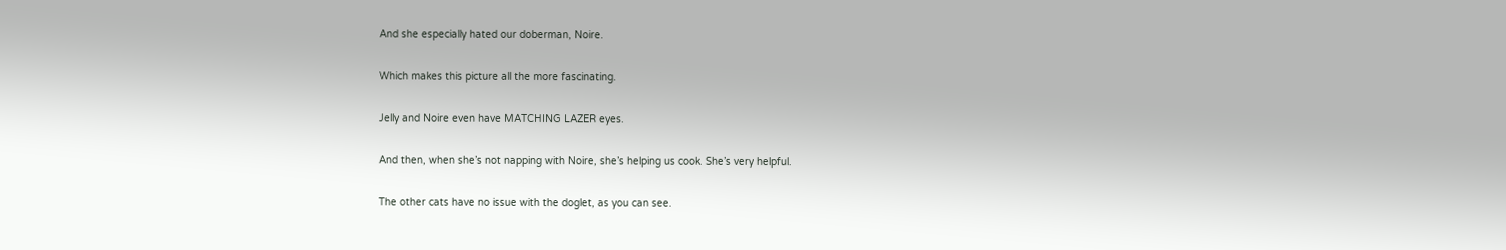And she especially hated our doberman, Noire.

Which makes this picture all the more fascinating.

Jelly and Noire even have MATCHING LAZER eyes.

And then, when she’s not napping with Noire, she’s helping us cook. She’s very helpful.

The other cats have no issue with the doglet, as you can see.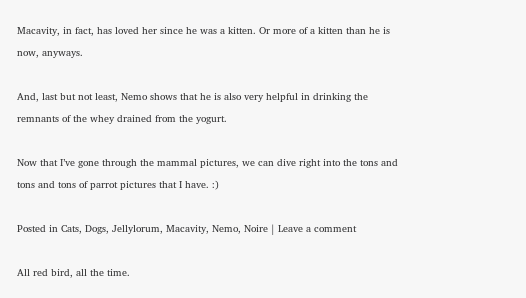Macavity, in fact, has loved her since he was a kitten. Or more of a kitten than he is now, anyways.

And, last but not least, Nemo shows that he is also very helpful in drinking the remnants of the whey drained from the yogurt.

Now that I’ve gone through the mammal pictures, we can dive right into the tons and tons and tons of parrot pictures that I have. :)

Posted in Cats, Dogs, Jellylorum, Macavity, Nemo, Noire | Leave a comment

All red bird, all the time.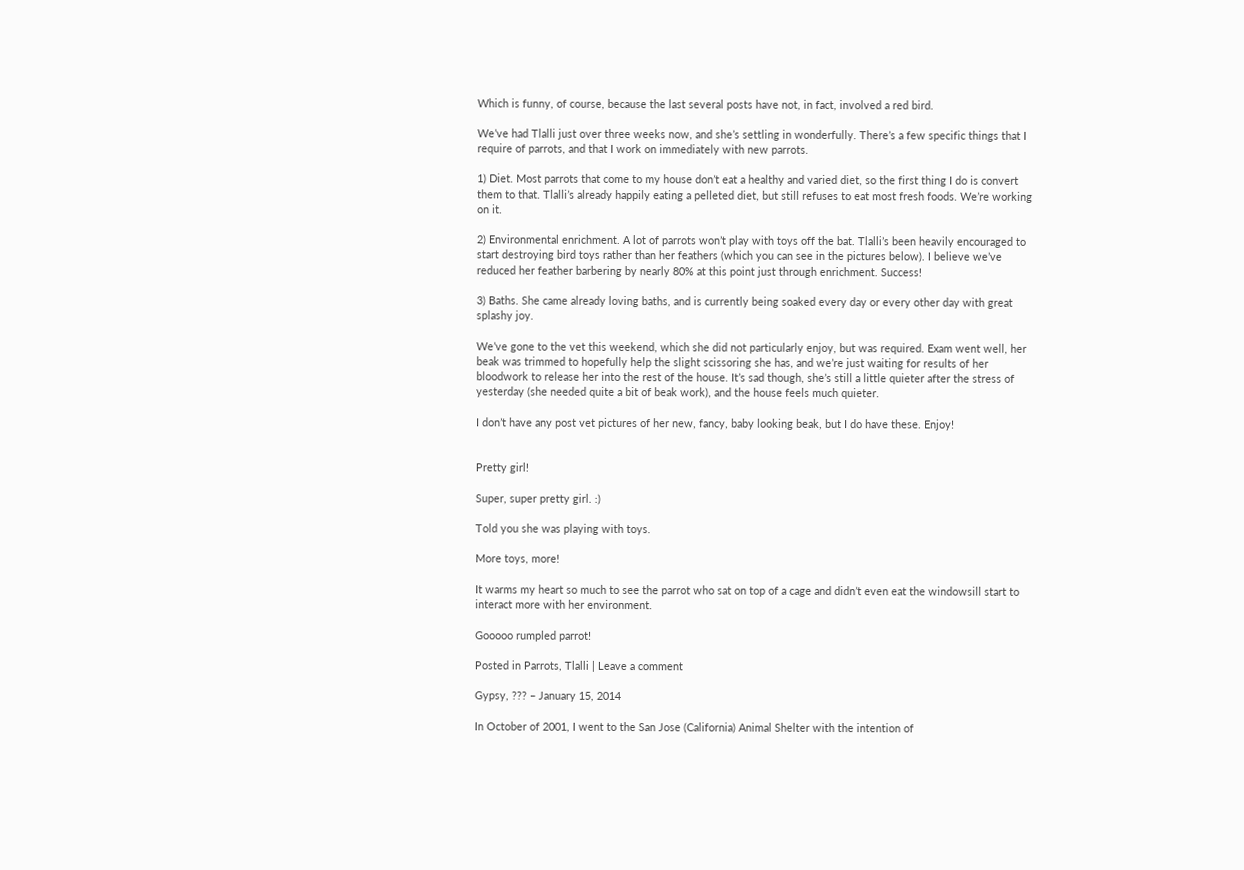Which is funny, of course, because the last several posts have not, in fact, involved a red bird.

We’ve had Tlalli just over three weeks now, and she’s settling in wonderfully. There’s a few specific things that I require of parrots, and that I work on immediately with new parrots.

1) Diet. Most parrots that come to my house don’t eat a healthy and varied diet, so the first thing I do is convert them to that. Tlalli’s already happily eating a pelleted diet, but still refuses to eat most fresh foods. We’re working on it.

2) Environmental enrichment. A lot of parrots won’t play with toys off the bat. Tlalli’s been heavily encouraged to start destroying bird toys rather than her feathers (which you can see in the pictures below). I believe we’ve reduced her feather barbering by nearly 80% at this point just through enrichment. Success!

3) Baths. She came already loving baths, and is currently being soaked every day or every other day with great splashy joy.

We’ve gone to the vet this weekend, which she did not particularly enjoy, but was required. Exam went well, her beak was trimmed to hopefully help the slight scissoring she has, and we’re just waiting for results of her bloodwork to release her into the rest of the house. It’s sad though, she’s still a little quieter after the stress of yesterday (she needed quite a bit of beak work), and the house feels much quieter.

I don’t have any post vet pictures of her new, fancy, baby looking beak, but I do have these. Enjoy!


Pretty girl!

Super, super pretty girl. :)

Told you she was playing with toys.

More toys, more!

It warms my heart so much to see the parrot who sat on top of a cage and didn’t even eat the windowsill start to interact more with her environment.

Gooooo rumpled parrot!

Posted in Parrots, Tlalli | Leave a comment

Gypsy, ??? – January 15, 2014

In October of 2001, I went to the San Jose (California) Animal Shelter with the intention of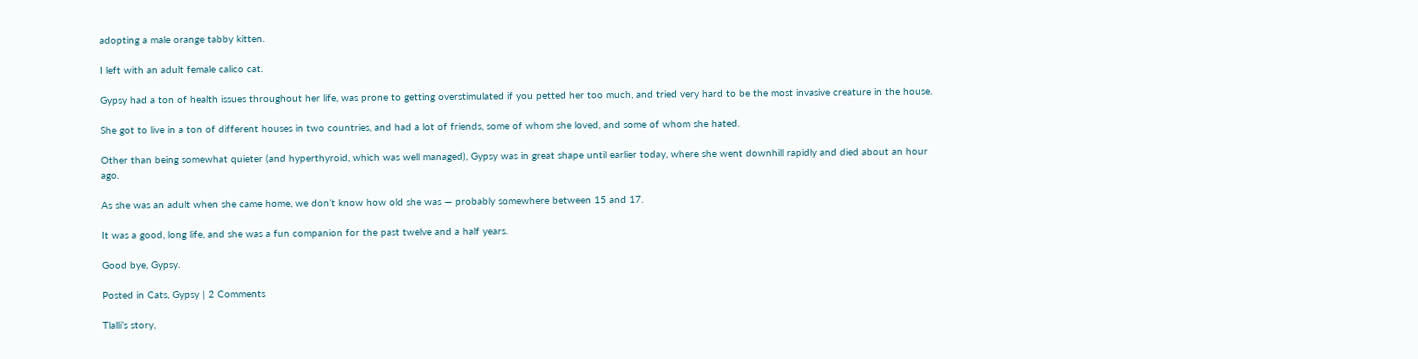adopting a male orange tabby kitten.

I left with an adult female calico cat.

Gypsy had a ton of health issues throughout her life, was prone to getting overstimulated if you petted her too much, and tried very hard to be the most invasive creature in the house.

She got to live in a ton of different houses in two countries, and had a lot of friends, some of whom she loved, and some of whom she hated.

Other than being somewhat quieter (and hyperthyroid, which was well managed), Gypsy was in great shape until earlier today, where she went downhill rapidly and died about an hour ago.

As she was an adult when she came home, we don’t know how old she was — probably somewhere between 15 and 17.

It was a good, long life, and she was a fun companion for the past twelve and a half years.

Good bye, Gypsy.

Posted in Cats, Gypsy | 2 Comments

Tlalli’s story,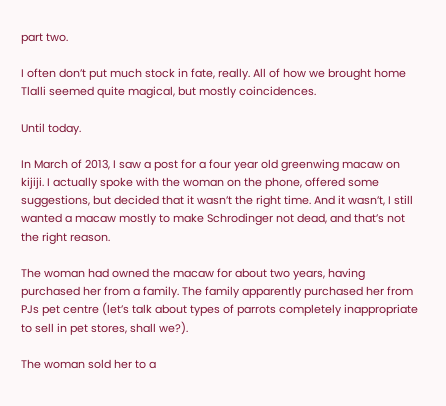part two.

I often don’t put much stock in fate, really. All of how we brought home Tlalli seemed quite magical, but mostly coincidences.

Until today.

In March of 2013, I saw a post for a four year old greenwing macaw on kijiji. I actually spoke with the woman on the phone, offered some suggestions, but decided that it wasn’t the right time. And it wasn’t, I still wanted a macaw mostly to make Schrodinger not dead, and that’s not the right reason.

The woman had owned the macaw for about two years, having purchased her from a family. The family apparently purchased her from PJs pet centre (let’s talk about types of parrots completely inappropriate to sell in pet stores, shall we?).

The woman sold her to a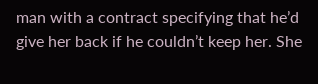man with a contract specifying that he’d give her back if he couldn’t keep her. She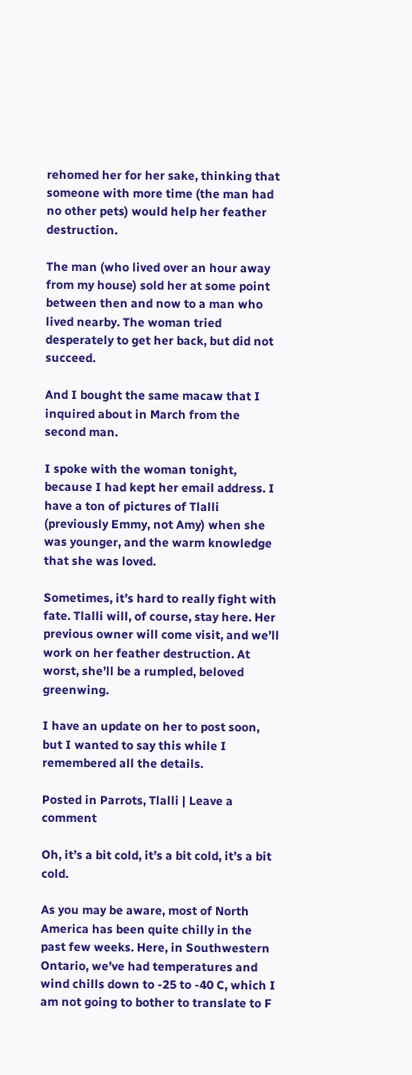rehomed her for her sake, thinking that someone with more time (the man had no other pets) would help her feather destruction.

The man (who lived over an hour away from my house) sold her at some point between then and now to a man who lived nearby. The woman tried desperately to get her back, but did not succeed.

And I bought the same macaw that I inquired about in March from the second man.

I spoke with the woman tonight, because I had kept her email address. I have a ton of pictures of Tlalli (previously Emmy, not Amy) when she was younger, and the warm knowledge that she was loved.

Sometimes, it’s hard to really fight with fate. Tlalli will, of course, stay here. Her previous owner will come visit, and we’ll work on her feather destruction. At worst, she’ll be a rumpled, beloved greenwing.

I have an update on her to post soon, but I wanted to say this while I remembered all the details.

Posted in Parrots, Tlalli | Leave a comment

Oh, it’s a bit cold, it’s a bit cold, it’s a bit cold.

As you may be aware, most of North America has been quite chilly in the past few weeks. Here, in Southwestern Ontario, we’ve had temperatures and wind chills down to -25 to -40 C, which I am not going to bother to translate to F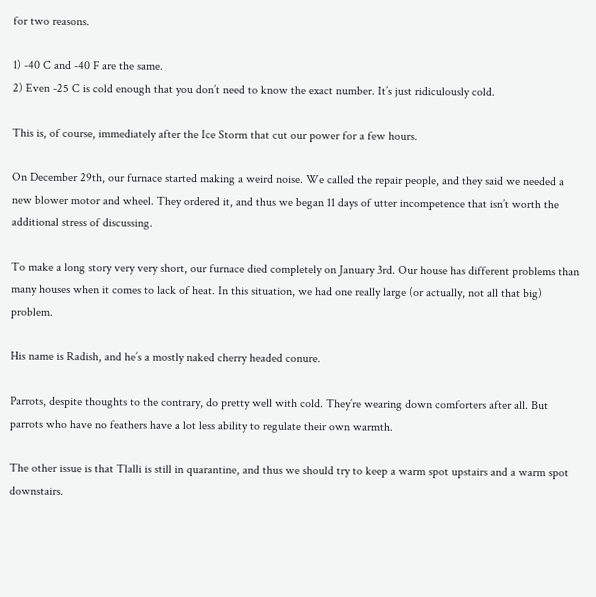for two reasons.

1) -40 C and -40 F are the same.
2) Even -25 C is cold enough that you don’t need to know the exact number. It’s just ridiculously cold.

This is, of course, immediately after the Ice Storm that cut our power for a few hours.

On December 29th, our furnace started making a weird noise. We called the repair people, and they said we needed a new blower motor and wheel. They ordered it, and thus we began 11 days of utter incompetence that isn’t worth the additional stress of discussing.

To make a long story very very short, our furnace died completely on January 3rd. Our house has different problems than many houses when it comes to lack of heat. In this situation, we had one really large (or actually, not all that big) problem.

His name is Radish, and he’s a mostly naked cherry headed conure.

Parrots, despite thoughts to the contrary, do pretty well with cold. They’re wearing down comforters after all. But parrots who have no feathers have a lot less ability to regulate their own warmth.

The other issue is that Tlalli is still in quarantine, and thus we should try to keep a warm spot upstairs and a warm spot downstairs.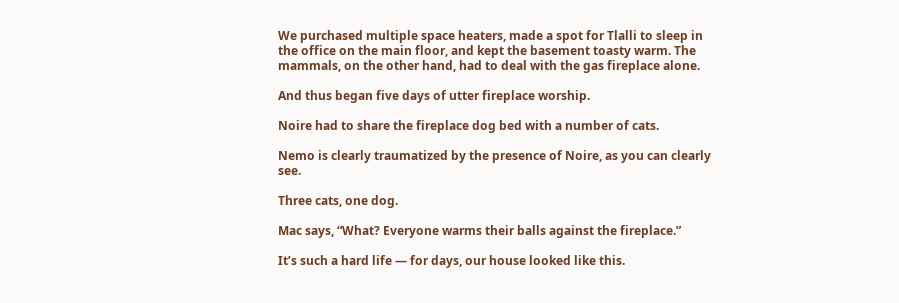We purchased multiple space heaters, made a spot for Tlalli to sleep in the office on the main floor, and kept the basement toasty warm. The mammals, on the other hand, had to deal with the gas fireplace alone.

And thus began five days of utter fireplace worship.

Noire had to share the fireplace dog bed with a number of cats.

Nemo is clearly traumatized by the presence of Noire, as you can clearly see.

Three cats, one dog.

Mac says, “What? Everyone warms their balls against the fireplace.”

It’s such a hard life — for days, our house looked like this.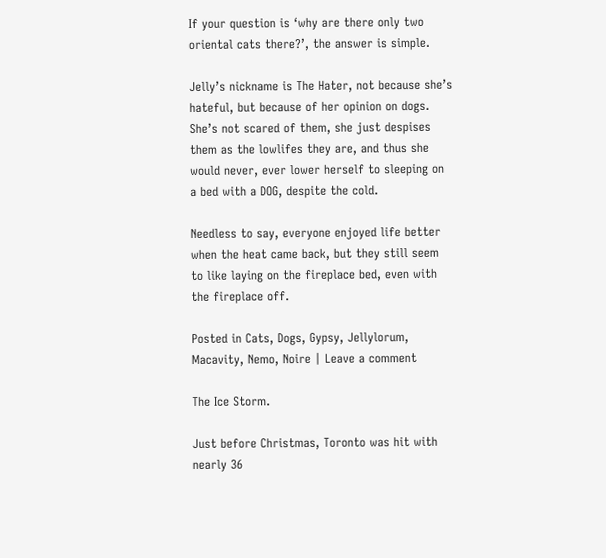If your question is ‘why are there only two oriental cats there?’, the answer is simple.

Jelly’s nickname is The Hater, not because she’s hateful, but because of her opinion on dogs. She’s not scared of them, she just despises them as the lowlifes they are, and thus she would never, ever lower herself to sleeping on a bed with a DOG, despite the cold.

Needless to say, everyone enjoyed life better when the heat came back, but they still seem to like laying on the fireplace bed, even with the fireplace off.

Posted in Cats, Dogs, Gypsy, Jellylorum, Macavity, Nemo, Noire | Leave a comment

The Ice Storm.

Just before Christmas, Toronto was hit with nearly 36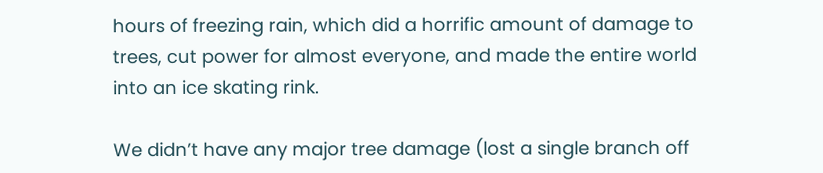hours of freezing rain, which did a horrific amount of damage to trees, cut power for almost everyone, and made the entire world into an ice skating rink.

We didn’t have any major tree damage (lost a single branch off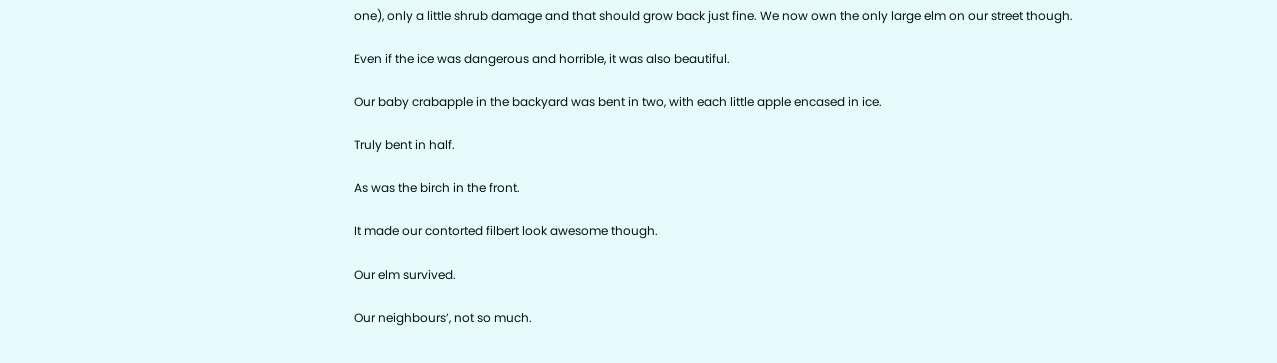one), only a little shrub damage and that should grow back just fine. We now own the only large elm on our street though.

Even if the ice was dangerous and horrible, it was also beautiful.

Our baby crabapple in the backyard was bent in two, with each little apple encased in ice.

Truly bent in half.

As was the birch in the front.

It made our contorted filbert look awesome though.

Our elm survived.

Our neighbours’, not so much.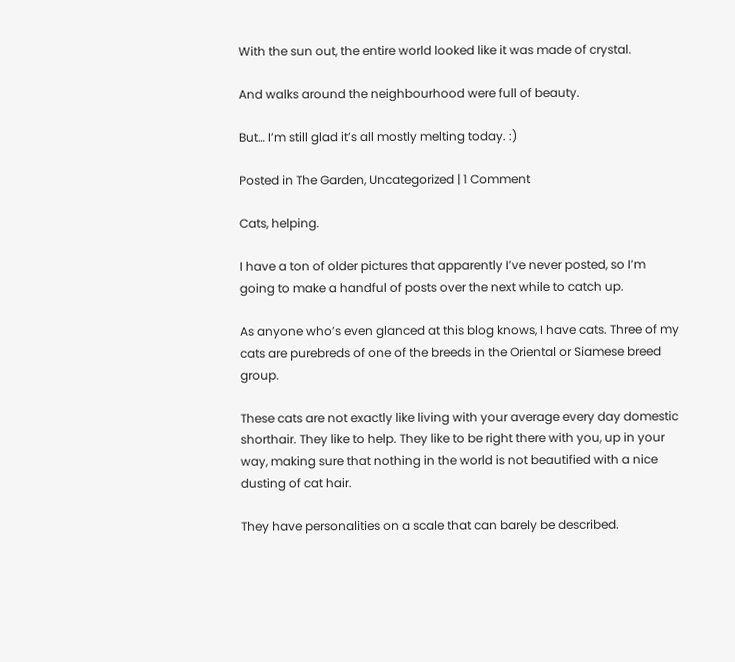With the sun out, the entire world looked like it was made of crystal.

And walks around the neighbourhood were full of beauty.

But… I’m still glad it’s all mostly melting today. :)

Posted in The Garden, Uncategorized | 1 Comment

Cats, helping.

I have a ton of older pictures that apparently I’ve never posted, so I’m going to make a handful of posts over the next while to catch up.

As anyone who’s even glanced at this blog knows, I have cats. Three of my cats are purebreds of one of the breeds in the Oriental or Siamese breed group.

These cats are not exactly like living with your average every day domestic shorthair. They like to help. They like to be right there with you, up in your way, making sure that nothing in the world is not beautified with a nice dusting of cat hair.

They have personalities on a scale that can barely be described.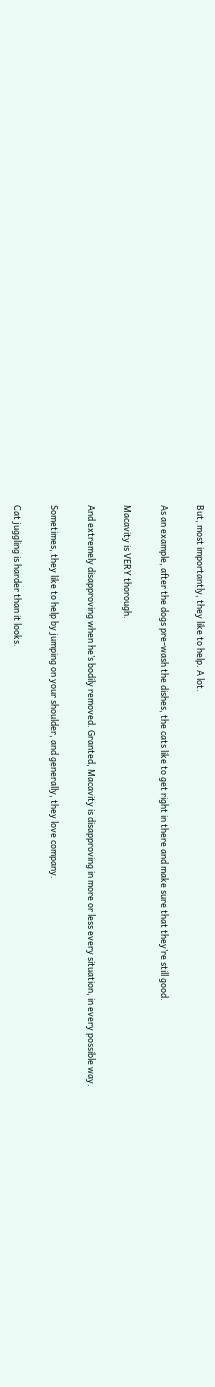But, most importantly, they like to help. A lot.

As an example, after the dogs pre-wash the dishes, the cats like to get right in there and make sure that they’re still good.

Macavity is VERY thorough.

And extremely disapproving when he’s bodily removed. Granted, Macavity is disapproving in more or less every situation, in every possible way.

Sometimes, they like to help by jumping on your shoulder, and generally, they love company.

Cat juggling is harder than it looks.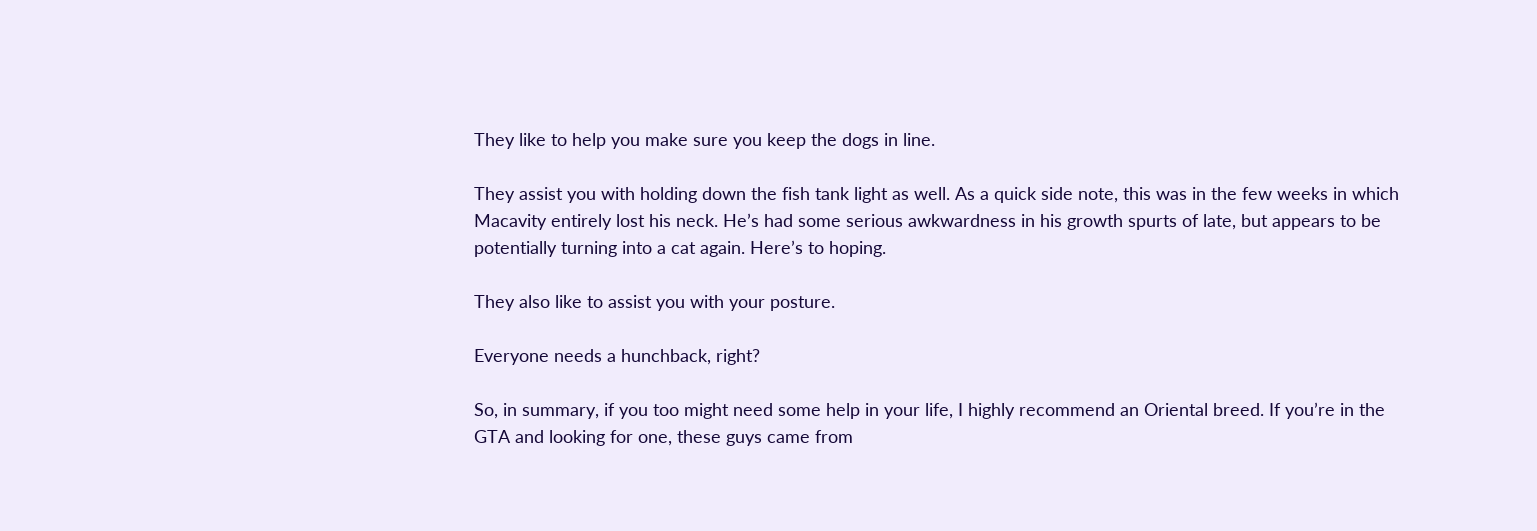They like to help you make sure you keep the dogs in line.

They assist you with holding down the fish tank light as well. As a quick side note, this was in the few weeks in which Macavity entirely lost his neck. He’s had some serious awkwardness in his growth spurts of late, but appears to be potentially turning into a cat again. Here’s to hoping.

They also like to assist you with your posture.

Everyone needs a hunchback, right?

So, in summary, if you too might need some help in your life, I highly recommend an Oriental breed. If you’re in the GTA and looking for one, these guys came from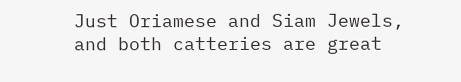Just Oriamese and Siam Jewels, and both catteries are great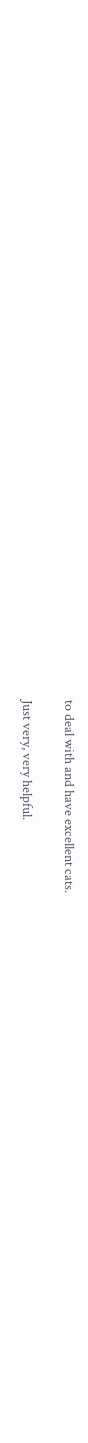to deal with and have excellent cats.

Just very, very helpful.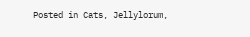Posted in Cats, Jellylorum,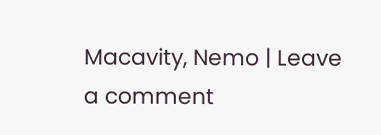Macavity, Nemo | Leave a comment